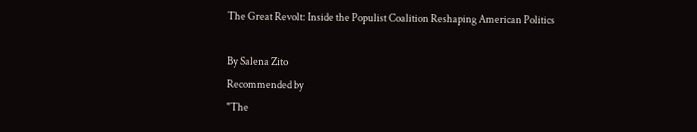The Great Revolt: Inside the Populist Coalition Reshaping American Politics

By Salena Zito
Recommended by
"The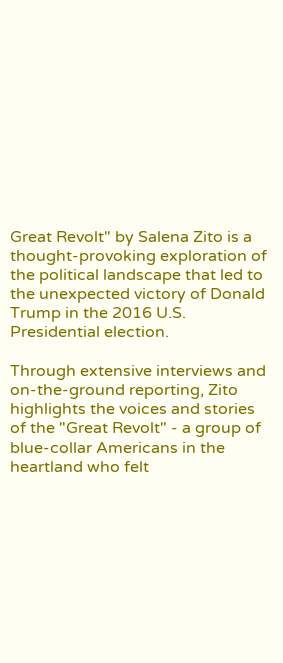Great Revolt" by Salena Zito is a thought-provoking exploration of the political landscape that led to the unexpected victory of Donald Trump in the 2016 U.S. Presidential election.

Through extensive interviews and on-the-ground reporting, Zito highlights the voices and stories of the "Great Revolt" - a group of blue-collar Americans in the heartland who felt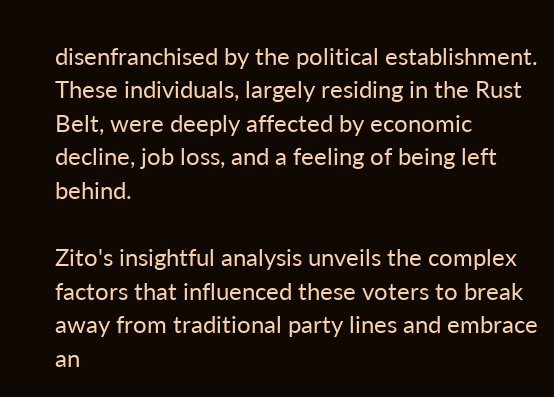disenfranchised by the political establishment. These individuals, largely residing in the Rust Belt, were deeply affected by economic decline, job loss, and a feeling of being left behind.

Zito's insightful analysis unveils the complex factors that influenced these voters to break away from traditional party lines and embrace an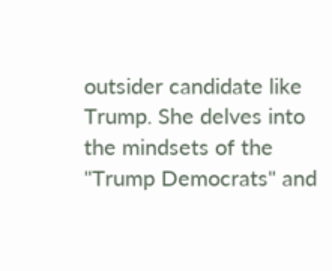outsider candidate like Trump. She delves into the mindsets of the "Trump Democrats" and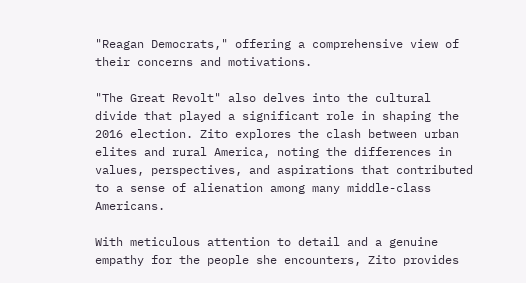"Reagan Democrats," offering a comprehensive view of their concerns and motivations.

"The Great Revolt" also delves into the cultural divide that played a significant role in shaping the 2016 election. Zito explores the clash between urban elites and rural America, noting the differences in values, perspectives, and aspirations that contributed to a sense of alienation among many middle-class Americans.

With meticulous attention to detail and a genuine empathy for the people she encounters, Zito provides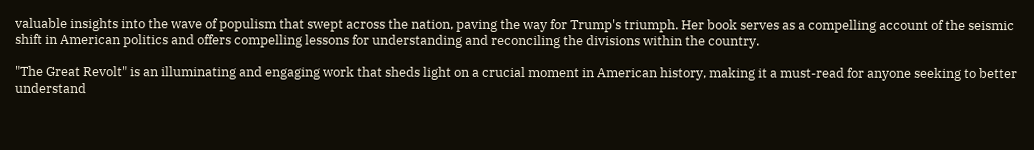valuable insights into the wave of populism that swept across the nation, paving the way for Trump's triumph. Her book serves as a compelling account of the seismic shift in American politics and offers compelling lessons for understanding and reconciling the divisions within the country.

"The Great Revolt" is an illuminating and engaging work that sheds light on a crucial moment in American history, making it a must-read for anyone seeking to better understand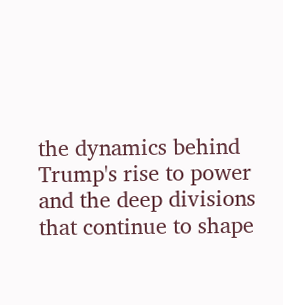the dynamics behind Trump's rise to power and the deep divisions that continue to shape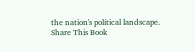the nation's political landscape.
Share This Book